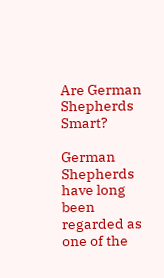Are German Shepherds Smart?

German Shepherds have long been regarded as one of the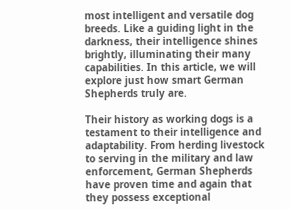most intelligent and versatile dog breeds. Like a guiding light in the darkness, their intelligence shines brightly, illuminating their many capabilities. In this article, we will explore just how smart German Shepherds truly are.

Their history as working dogs is a testament to their intelligence and adaptability. From herding livestock to serving in the military and law enforcement, German Shepherds have proven time and again that they possess exceptional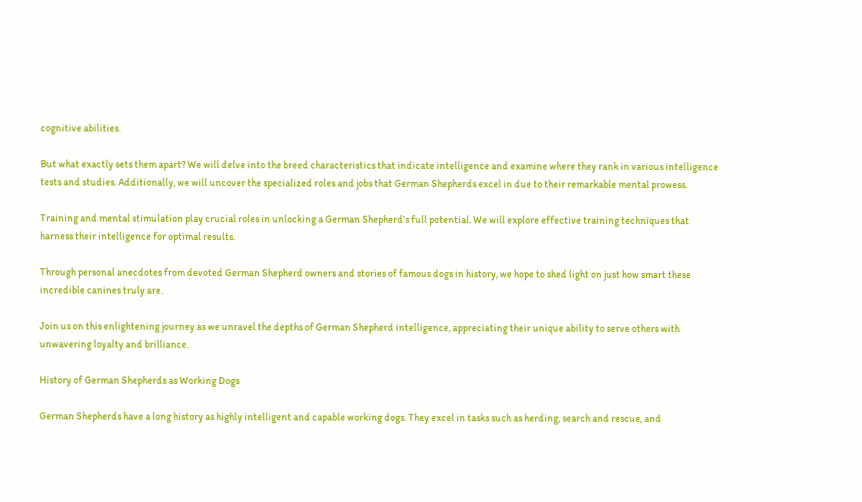cognitive abilities.

But what exactly sets them apart? We will delve into the breed characteristics that indicate intelligence and examine where they rank in various intelligence tests and studies. Additionally, we will uncover the specialized roles and jobs that German Shepherds excel in due to their remarkable mental prowess.

Training and mental stimulation play crucial roles in unlocking a German Shepherd’s full potential. We will explore effective training techniques that harness their intelligence for optimal results.

Through personal anecdotes from devoted German Shepherd owners and stories of famous dogs in history, we hope to shed light on just how smart these incredible canines truly are.

Join us on this enlightening journey as we unravel the depths of German Shepherd intelligence, appreciating their unique ability to serve others with unwavering loyalty and brilliance.

History of German Shepherds as Working Dogs

German Shepherds have a long history as highly intelligent and capable working dogs. They excel in tasks such as herding, search and rescue, and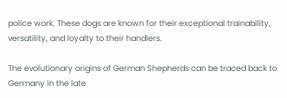police work. These dogs are known for their exceptional trainability, versatility, and loyalty to their handlers.

The evolutionary origins of German Shepherds can be traced back to Germany in the late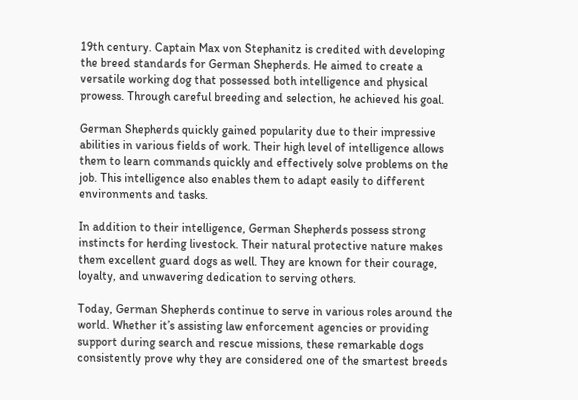19th century. Captain Max von Stephanitz is credited with developing the breed standards for German Shepherds. He aimed to create a versatile working dog that possessed both intelligence and physical prowess. Through careful breeding and selection, he achieved his goal.

German Shepherds quickly gained popularity due to their impressive abilities in various fields of work. Their high level of intelligence allows them to learn commands quickly and effectively solve problems on the job. This intelligence also enables them to adapt easily to different environments and tasks.

In addition to their intelligence, German Shepherds possess strong instincts for herding livestock. Their natural protective nature makes them excellent guard dogs as well. They are known for their courage, loyalty, and unwavering dedication to serving others.

Today, German Shepherds continue to serve in various roles around the world. Whether it’s assisting law enforcement agencies or providing support during search and rescue missions, these remarkable dogs consistently prove why they are considered one of the smartest breeds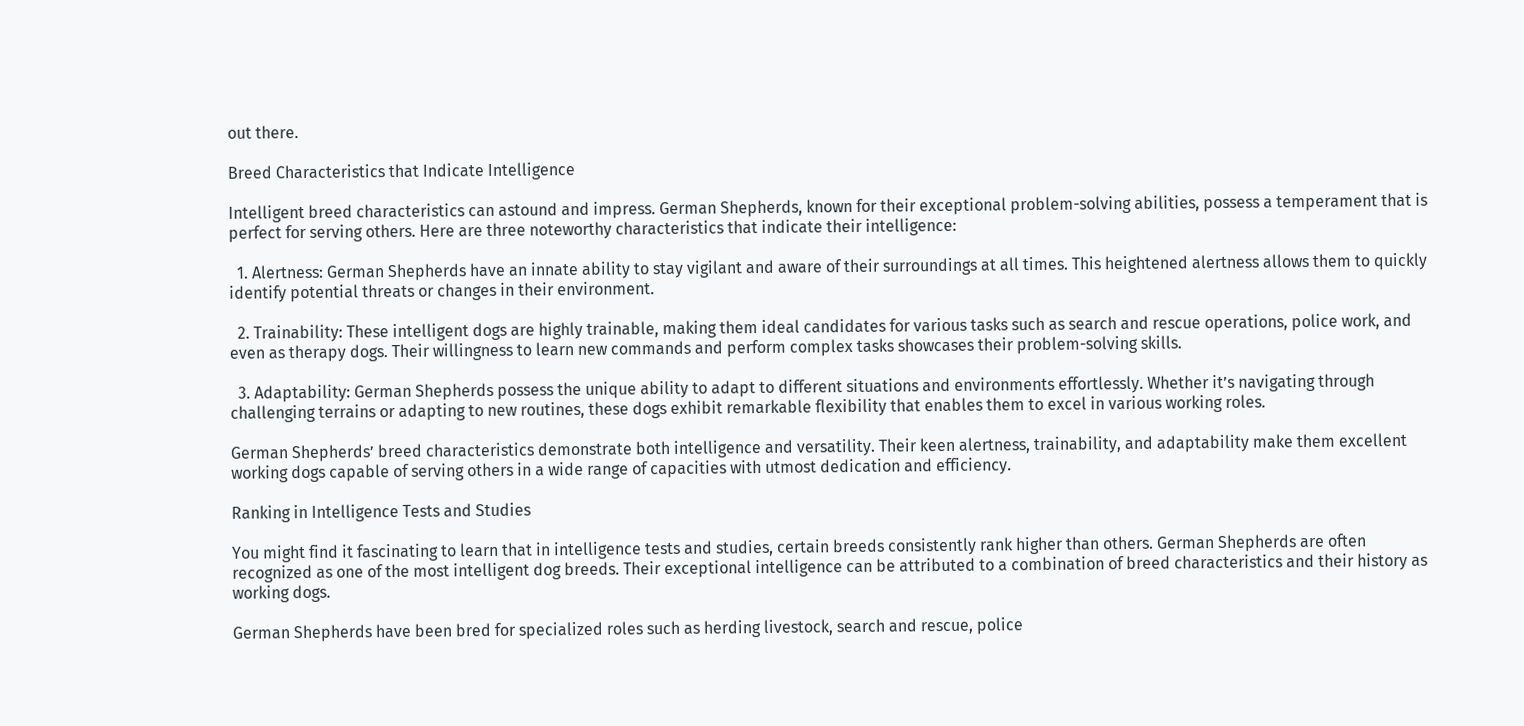out there.

Breed Characteristics that Indicate Intelligence

Intelligent breed characteristics can astound and impress. German Shepherds, known for their exceptional problem-solving abilities, possess a temperament that is perfect for serving others. Here are three noteworthy characteristics that indicate their intelligence:

  1. Alertness: German Shepherds have an innate ability to stay vigilant and aware of their surroundings at all times. This heightened alertness allows them to quickly identify potential threats or changes in their environment.

  2. Trainability: These intelligent dogs are highly trainable, making them ideal candidates for various tasks such as search and rescue operations, police work, and even as therapy dogs. Their willingness to learn new commands and perform complex tasks showcases their problem-solving skills.

  3. Adaptability: German Shepherds possess the unique ability to adapt to different situations and environments effortlessly. Whether it’s navigating through challenging terrains or adapting to new routines, these dogs exhibit remarkable flexibility that enables them to excel in various working roles.

German Shepherds’ breed characteristics demonstrate both intelligence and versatility. Their keen alertness, trainability, and adaptability make them excellent working dogs capable of serving others in a wide range of capacities with utmost dedication and efficiency.

Ranking in Intelligence Tests and Studies

You might find it fascinating to learn that in intelligence tests and studies, certain breeds consistently rank higher than others. German Shepherds are often recognized as one of the most intelligent dog breeds. Their exceptional intelligence can be attributed to a combination of breed characteristics and their history as working dogs.

German Shepherds have been bred for specialized roles such as herding livestock, search and rescue, police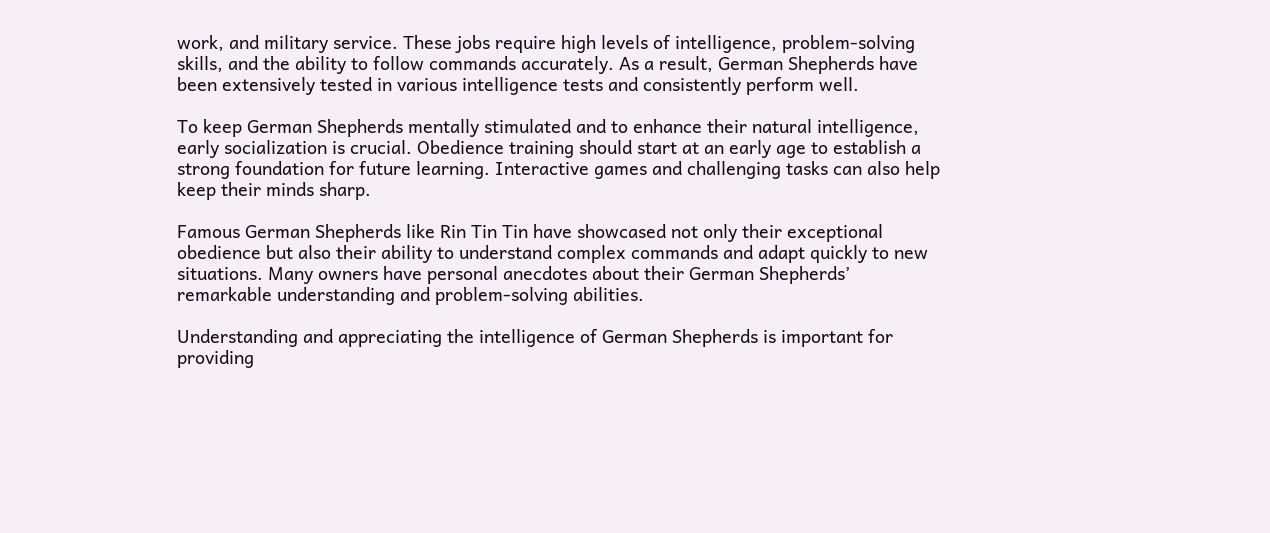work, and military service. These jobs require high levels of intelligence, problem-solving skills, and the ability to follow commands accurately. As a result, German Shepherds have been extensively tested in various intelligence tests and consistently perform well.

To keep German Shepherds mentally stimulated and to enhance their natural intelligence, early socialization is crucial. Obedience training should start at an early age to establish a strong foundation for future learning. Interactive games and challenging tasks can also help keep their minds sharp.

Famous German Shepherds like Rin Tin Tin have showcased not only their exceptional obedience but also their ability to understand complex commands and adapt quickly to new situations. Many owners have personal anecdotes about their German Shepherds’ remarkable understanding and problem-solving abilities.

Understanding and appreciating the intelligence of German Shepherds is important for providing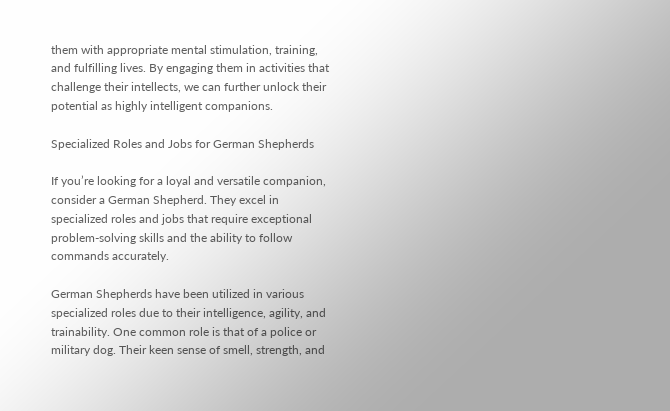them with appropriate mental stimulation, training, and fulfilling lives. By engaging them in activities that challenge their intellects, we can further unlock their potential as highly intelligent companions.

Specialized Roles and Jobs for German Shepherds

If you’re looking for a loyal and versatile companion, consider a German Shepherd. They excel in specialized roles and jobs that require exceptional problem-solving skills and the ability to follow commands accurately.

German Shepherds have been utilized in various specialized roles due to their intelligence, agility, and trainability. One common role is that of a police or military dog. Their keen sense of smell, strength, and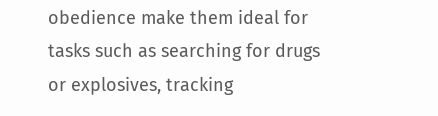obedience make them ideal for tasks such as searching for drugs or explosives, tracking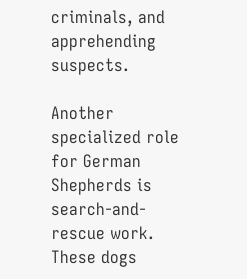criminals, and apprehending suspects.

Another specialized role for German Shepherds is search-and-rescue work. These dogs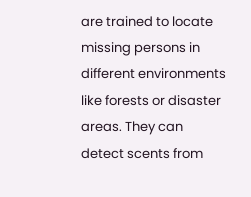are trained to locate missing persons in different environments like forests or disaster areas. They can detect scents from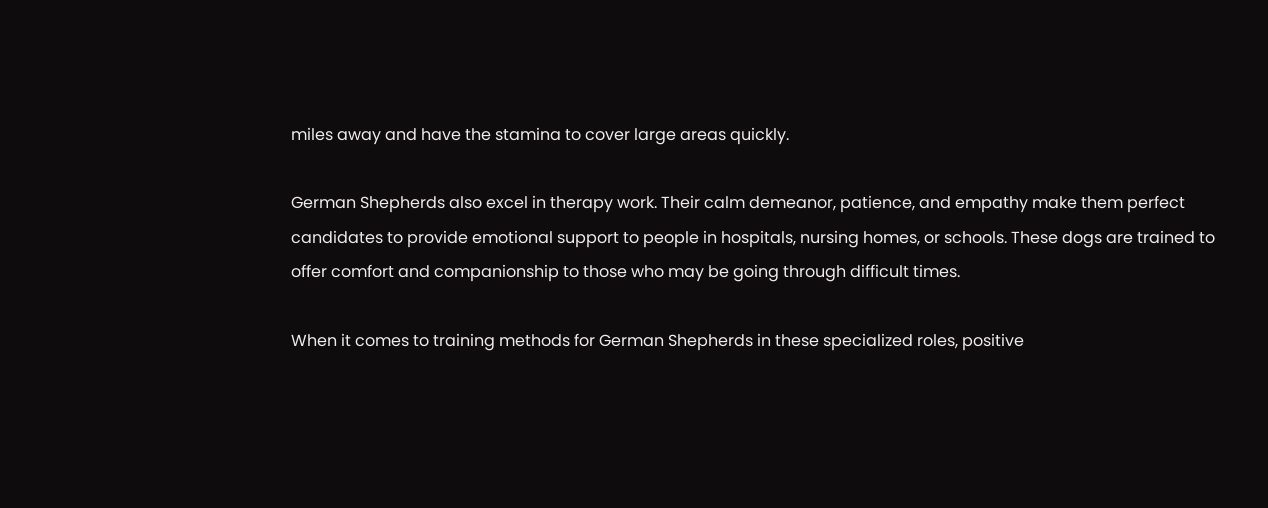miles away and have the stamina to cover large areas quickly.

German Shepherds also excel in therapy work. Their calm demeanor, patience, and empathy make them perfect candidates to provide emotional support to people in hospitals, nursing homes, or schools. These dogs are trained to offer comfort and companionship to those who may be going through difficult times.

When it comes to training methods for German Shepherds in these specialized roles, positive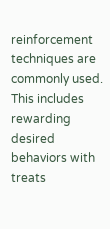reinforcement techniques are commonly used. This includes rewarding desired behaviors with treats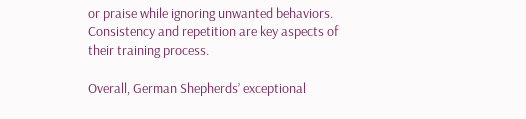or praise while ignoring unwanted behaviors. Consistency and repetition are key aspects of their training process.

Overall, German Shepherds’ exceptional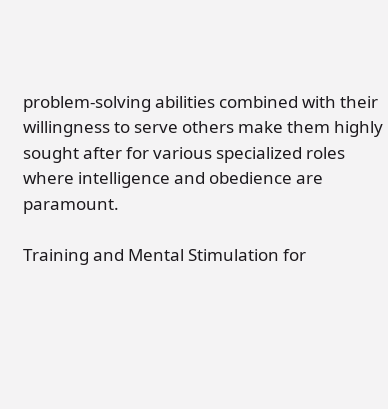problem-solving abilities combined with their willingness to serve others make them highly sought after for various specialized roles where intelligence and obedience are paramount.

Training and Mental Stimulation for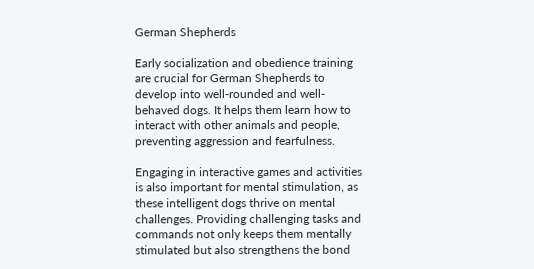German Shepherds

Early socialization and obedience training are crucial for German Shepherds to develop into well-rounded and well-behaved dogs. It helps them learn how to interact with other animals and people, preventing aggression and fearfulness.

Engaging in interactive games and activities is also important for mental stimulation, as these intelligent dogs thrive on mental challenges. Providing challenging tasks and commands not only keeps them mentally stimulated but also strengthens the bond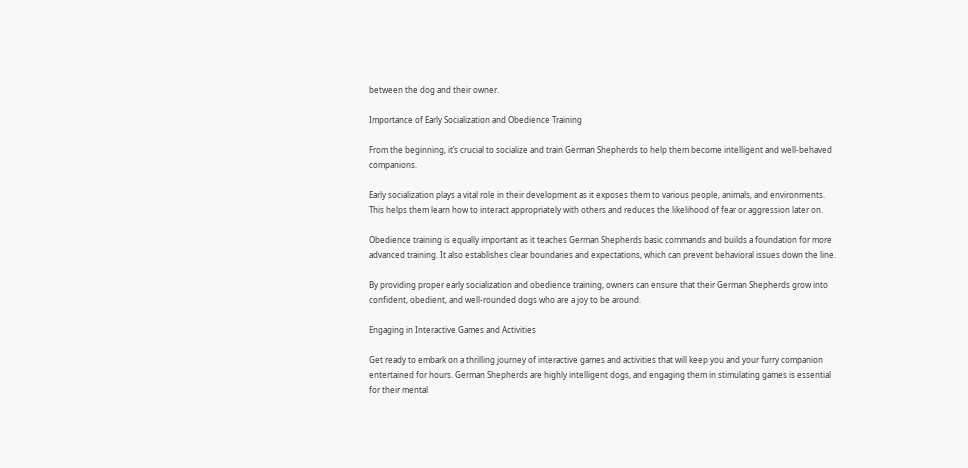between the dog and their owner.

Importance of Early Socialization and Obedience Training

From the beginning, it’s crucial to socialize and train German Shepherds to help them become intelligent and well-behaved companions.

Early socialization plays a vital role in their development as it exposes them to various people, animals, and environments. This helps them learn how to interact appropriately with others and reduces the likelihood of fear or aggression later on.

Obedience training is equally important as it teaches German Shepherds basic commands and builds a foundation for more advanced training. It also establishes clear boundaries and expectations, which can prevent behavioral issues down the line.

By providing proper early socialization and obedience training, owners can ensure that their German Shepherds grow into confident, obedient, and well-rounded dogs who are a joy to be around.

Engaging in Interactive Games and Activities

Get ready to embark on a thrilling journey of interactive games and activities that will keep you and your furry companion entertained for hours. German Shepherds are highly intelligent dogs, and engaging them in stimulating games is essential for their mental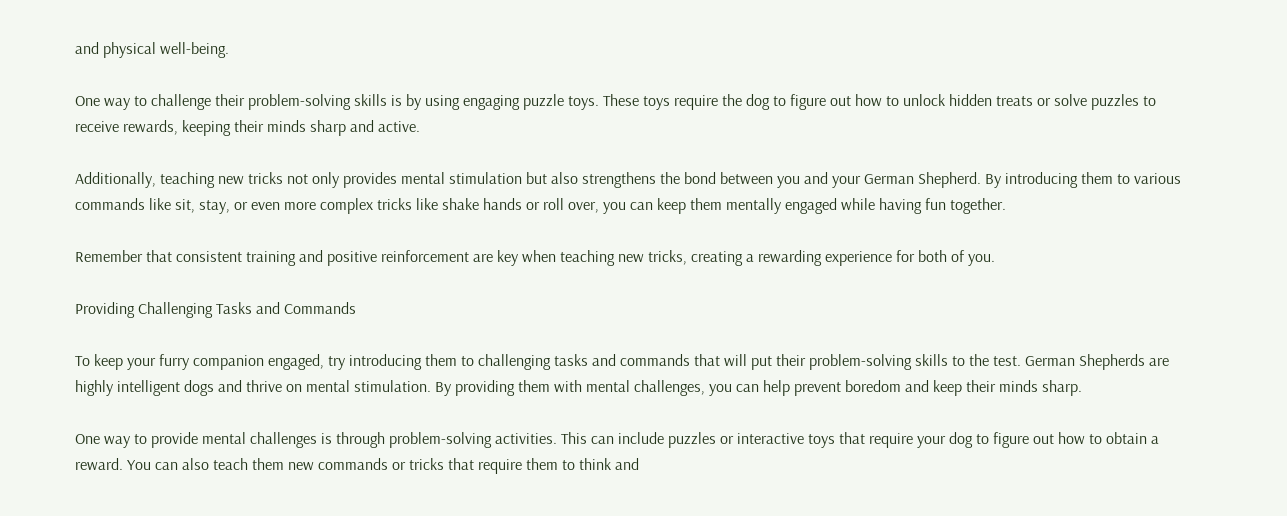and physical well-being.

One way to challenge their problem-solving skills is by using engaging puzzle toys. These toys require the dog to figure out how to unlock hidden treats or solve puzzles to receive rewards, keeping their minds sharp and active.

Additionally, teaching new tricks not only provides mental stimulation but also strengthens the bond between you and your German Shepherd. By introducing them to various commands like sit, stay, or even more complex tricks like shake hands or roll over, you can keep them mentally engaged while having fun together.

Remember that consistent training and positive reinforcement are key when teaching new tricks, creating a rewarding experience for both of you.

Providing Challenging Tasks and Commands

To keep your furry companion engaged, try introducing them to challenging tasks and commands that will put their problem-solving skills to the test. German Shepherds are highly intelligent dogs and thrive on mental stimulation. By providing them with mental challenges, you can help prevent boredom and keep their minds sharp.

One way to provide mental challenges is through problem-solving activities. This can include puzzles or interactive toys that require your dog to figure out how to obtain a reward. You can also teach them new commands or tricks that require them to think and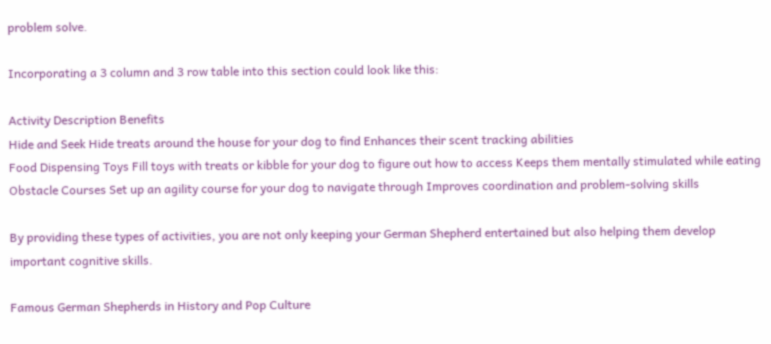problem solve.

Incorporating a 3 column and 3 row table into this section could look like this:

Activity Description Benefits
Hide and Seek Hide treats around the house for your dog to find Enhances their scent tracking abilities
Food Dispensing Toys Fill toys with treats or kibble for your dog to figure out how to access Keeps them mentally stimulated while eating
Obstacle Courses Set up an agility course for your dog to navigate through Improves coordination and problem-solving skills

By providing these types of activities, you are not only keeping your German Shepherd entertained but also helping them develop important cognitive skills.

Famous German Shepherds in History and Pop Culture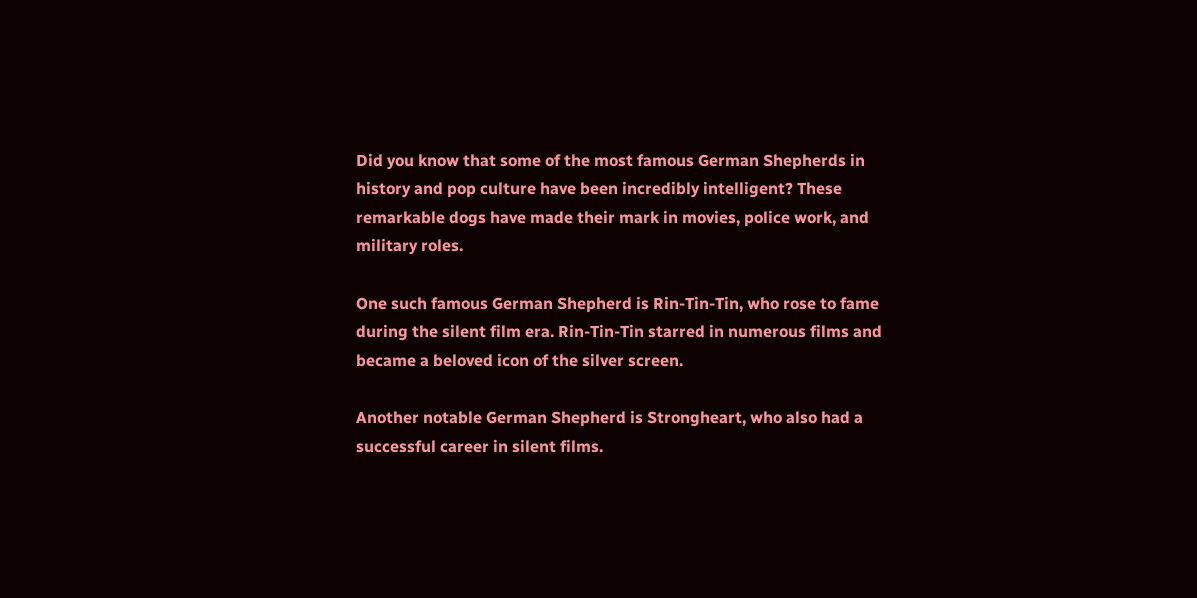Did you know that some of the most famous German Shepherds in history and pop culture have been incredibly intelligent? These remarkable dogs have made their mark in movies, police work, and military roles.

One such famous German Shepherd is Rin-Tin-Tin, who rose to fame during the silent film era. Rin-Tin-Tin starred in numerous films and became a beloved icon of the silver screen.

Another notable German Shepherd is Strongheart, who also had a successful career in silent films.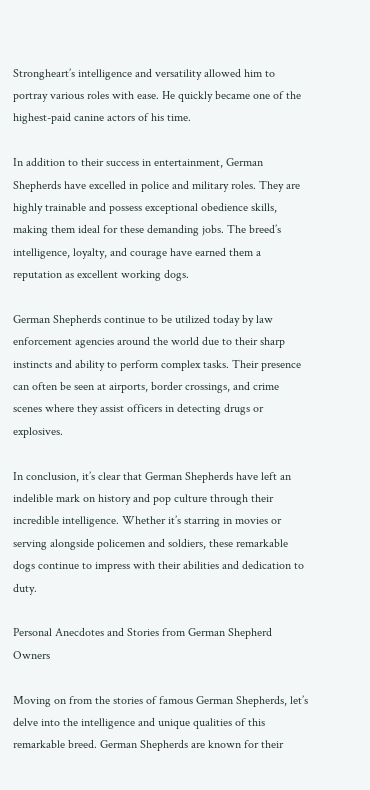Strongheart’s intelligence and versatility allowed him to portray various roles with ease. He quickly became one of the highest-paid canine actors of his time.

In addition to their success in entertainment, German Shepherds have excelled in police and military roles. They are highly trainable and possess exceptional obedience skills, making them ideal for these demanding jobs. The breed’s intelligence, loyalty, and courage have earned them a reputation as excellent working dogs.

German Shepherds continue to be utilized today by law enforcement agencies around the world due to their sharp instincts and ability to perform complex tasks. Their presence can often be seen at airports, border crossings, and crime scenes where they assist officers in detecting drugs or explosives.

In conclusion, it’s clear that German Shepherds have left an indelible mark on history and pop culture through their incredible intelligence. Whether it’s starring in movies or serving alongside policemen and soldiers, these remarkable dogs continue to impress with their abilities and dedication to duty.

Personal Anecdotes and Stories from German Shepherd Owners

Moving on from the stories of famous German Shepherds, let’s delve into the intelligence and unique qualities of this remarkable breed. German Shepherds are known for their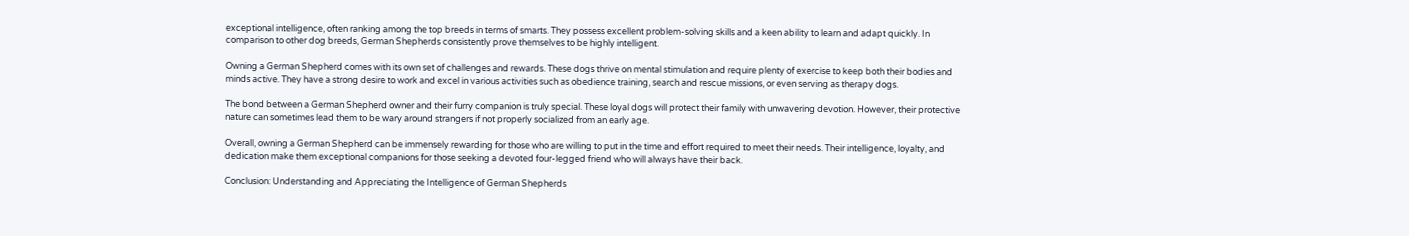exceptional intelligence, often ranking among the top breeds in terms of smarts. They possess excellent problem-solving skills and a keen ability to learn and adapt quickly. In comparison to other dog breeds, German Shepherds consistently prove themselves to be highly intelligent.

Owning a German Shepherd comes with its own set of challenges and rewards. These dogs thrive on mental stimulation and require plenty of exercise to keep both their bodies and minds active. They have a strong desire to work and excel in various activities such as obedience training, search and rescue missions, or even serving as therapy dogs.

The bond between a German Shepherd owner and their furry companion is truly special. These loyal dogs will protect their family with unwavering devotion. However, their protective nature can sometimes lead them to be wary around strangers if not properly socialized from an early age.

Overall, owning a German Shepherd can be immensely rewarding for those who are willing to put in the time and effort required to meet their needs. Their intelligence, loyalty, and dedication make them exceptional companions for those seeking a devoted four-legged friend who will always have their back.

Conclusion: Understanding and Appreciating the Intelligence of German Shepherds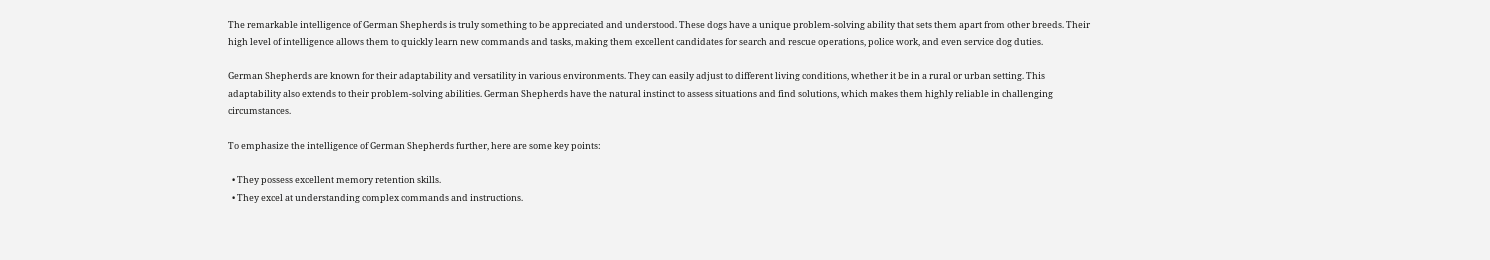The remarkable intelligence of German Shepherds is truly something to be appreciated and understood. These dogs have a unique problem-solving ability that sets them apart from other breeds. Their high level of intelligence allows them to quickly learn new commands and tasks, making them excellent candidates for search and rescue operations, police work, and even service dog duties.

German Shepherds are known for their adaptability and versatility in various environments. They can easily adjust to different living conditions, whether it be in a rural or urban setting. This adaptability also extends to their problem-solving abilities. German Shepherds have the natural instinct to assess situations and find solutions, which makes them highly reliable in challenging circumstances.

To emphasize the intelligence of German Shepherds further, here are some key points:

  • They possess excellent memory retention skills.
  • They excel at understanding complex commands and instructions.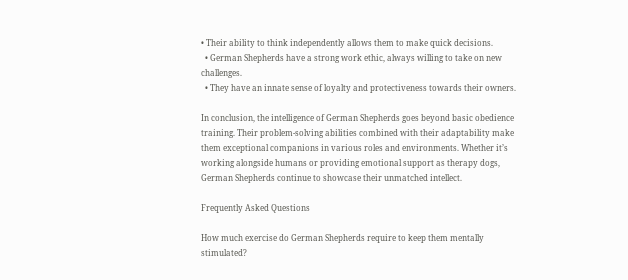• Their ability to think independently allows them to make quick decisions.
  • German Shepherds have a strong work ethic, always willing to take on new challenges.
  • They have an innate sense of loyalty and protectiveness towards their owners.

In conclusion, the intelligence of German Shepherds goes beyond basic obedience training. Their problem-solving abilities combined with their adaptability make them exceptional companions in various roles and environments. Whether it’s working alongside humans or providing emotional support as therapy dogs, German Shepherds continue to showcase their unmatched intellect.

Frequently Asked Questions

How much exercise do German Shepherds require to keep them mentally stimulated?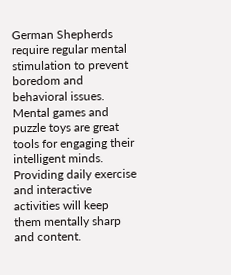German Shepherds require regular mental stimulation to prevent boredom and behavioral issues. Mental games and puzzle toys are great tools for engaging their intelligent minds. Providing daily exercise and interactive activities will keep them mentally sharp and content.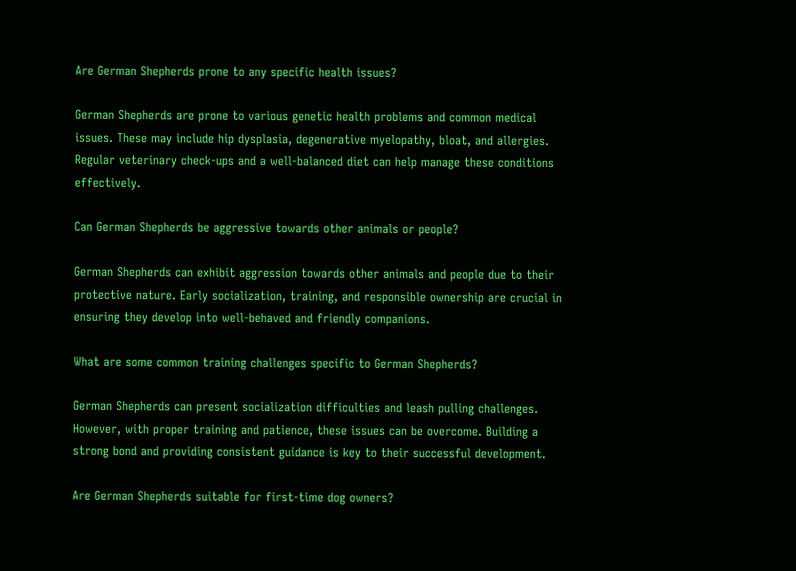Are German Shepherds prone to any specific health issues?

German Shepherds are prone to various genetic health problems and common medical issues. These may include hip dysplasia, degenerative myelopathy, bloat, and allergies. Regular veterinary check-ups and a well-balanced diet can help manage these conditions effectively.

Can German Shepherds be aggressive towards other animals or people?

German Shepherds can exhibit aggression towards other animals and people due to their protective nature. Early socialization, training, and responsible ownership are crucial in ensuring they develop into well-behaved and friendly companions.

What are some common training challenges specific to German Shepherds?

German Shepherds can present socialization difficulties and leash pulling challenges. However, with proper training and patience, these issues can be overcome. Building a strong bond and providing consistent guidance is key to their successful development.

Are German Shepherds suitable for first-time dog owners?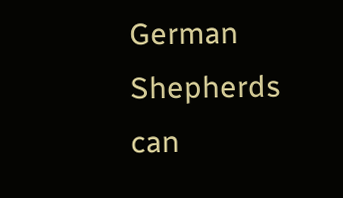German Shepherds can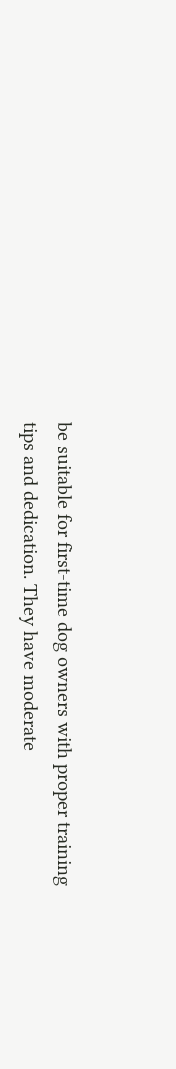be suitable for first-time dog owners with proper training tips and dedication. They have moderate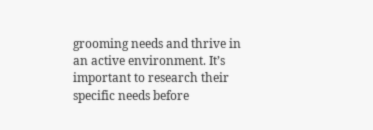grooming needs and thrive in an active environment. It’s important to research their specific needs before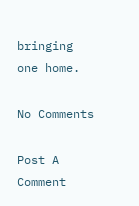bringing one home.

No Comments

Post A Comment